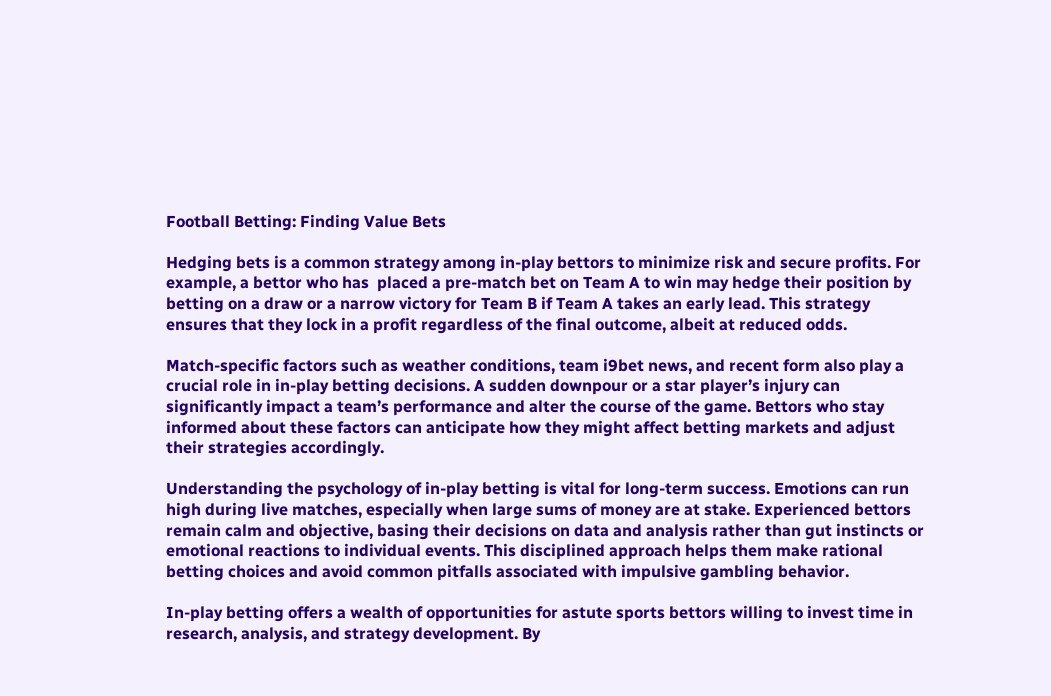Football Betting: Finding Value Bets

Hedging bets is a common strategy among in-play bettors to minimize risk and secure profits. For example, a bettor who has  placed a pre-match bet on Team A to win may hedge their position by betting on a draw or a narrow victory for Team B if Team A takes an early lead. This strategy ensures that they lock in a profit regardless of the final outcome, albeit at reduced odds.

Match-specific factors such as weather conditions, team i9bet news, and recent form also play a crucial role in in-play betting decisions. A sudden downpour or a star player’s injury can significantly impact a team’s performance and alter the course of the game. Bettors who stay informed about these factors can anticipate how they might affect betting markets and adjust their strategies accordingly.

Understanding the psychology of in-play betting is vital for long-term success. Emotions can run high during live matches, especially when large sums of money are at stake. Experienced bettors remain calm and objective, basing their decisions on data and analysis rather than gut instincts or emotional reactions to individual events. This disciplined approach helps them make rational betting choices and avoid common pitfalls associated with impulsive gambling behavior.

In-play betting offers a wealth of opportunities for astute sports bettors willing to invest time in research, analysis, and strategy development. By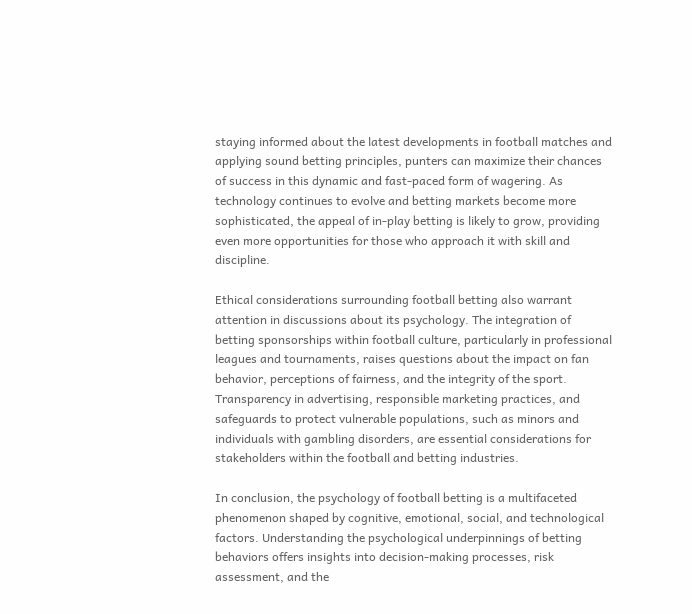staying informed about the latest developments in football matches and applying sound betting principles, punters can maximize their chances of success in this dynamic and fast-paced form of wagering. As technology continues to evolve and betting markets become more sophisticated, the appeal of in-play betting is likely to grow, providing even more opportunities for those who approach it with skill and discipline.

Ethical considerations surrounding football betting also warrant attention in discussions about its psychology. The integration of betting sponsorships within football culture, particularly in professional leagues and tournaments, raises questions about the impact on fan behavior, perceptions of fairness, and the integrity of the sport. Transparency in advertising, responsible marketing practices, and safeguards to protect vulnerable populations, such as minors and individuals with gambling disorders, are essential considerations for stakeholders within the football and betting industries.

In conclusion, the psychology of football betting is a multifaceted phenomenon shaped by cognitive, emotional, social, and technological factors. Understanding the psychological underpinnings of betting behaviors offers insights into decision-making processes, risk assessment, and the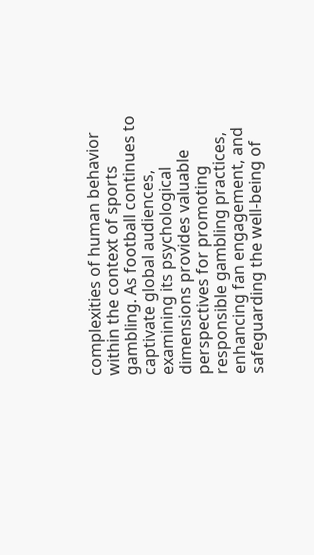complexities of human behavior within the context of sports gambling. As football continues to captivate global audiences, examining its psychological dimensions provides valuable perspectives for promoting responsible gambling practices, enhancing fan engagement, and safeguarding the well-being of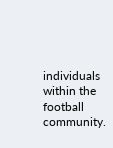individuals within the football community.